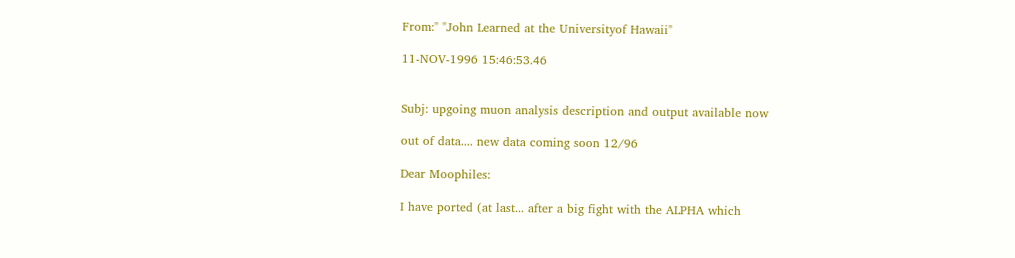From:" "John Learned at the Universityof Hawaii"

11-NOV-1996 15:46:53.46


Subj: upgoing muon analysis description and output available now

out of data.... new data coming soon 12/96

Dear Moophiles:

I have ported (at last... after a big fight with the ALPHA which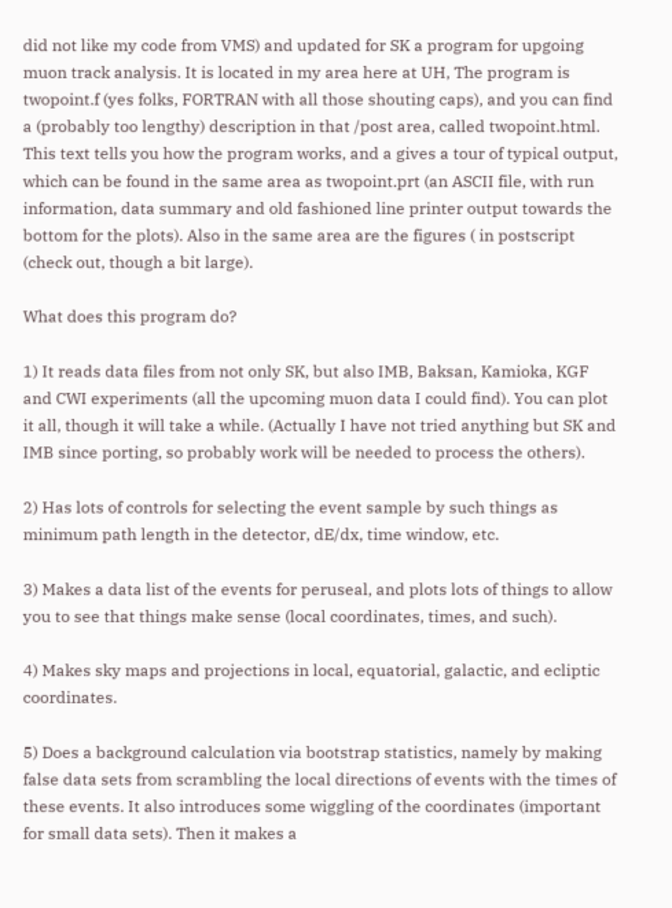did not like my code from VMS) and updated for SK a program for upgoing muon track analysis. It is located in my area here at UH, The program is twopoint.f (yes folks, FORTRAN with all those shouting caps), and you can find a (probably too lengthy) description in that /post area, called twopoint.html. This text tells you how the program works, and a gives a tour of typical output, which can be found in the same area as twopoint.prt (an ASCII file, with run information, data summary and old fashioned line printer output towards the bottom for the plots). Also in the same area are the figures ( in postscript (check out, though a bit large).

What does this program do?

1) It reads data files from not only SK, but also IMB, Baksan, Kamioka, KGF and CWI experiments (all the upcoming muon data I could find). You can plot it all, though it will take a while. (Actually I have not tried anything but SK and IMB since porting, so probably work will be needed to process the others).

2) Has lots of controls for selecting the event sample by such things as minimum path length in the detector, dE/dx, time window, etc.

3) Makes a data list of the events for peruseal, and plots lots of things to allow you to see that things make sense (local coordinates, times, and such).

4) Makes sky maps and projections in local, equatorial, galactic, and ecliptic coordinates.

5) Does a background calculation via bootstrap statistics, namely by making false data sets from scrambling the local directions of events with the times of these events. It also introduces some wiggling of the coordinates (important for small data sets). Then it makes a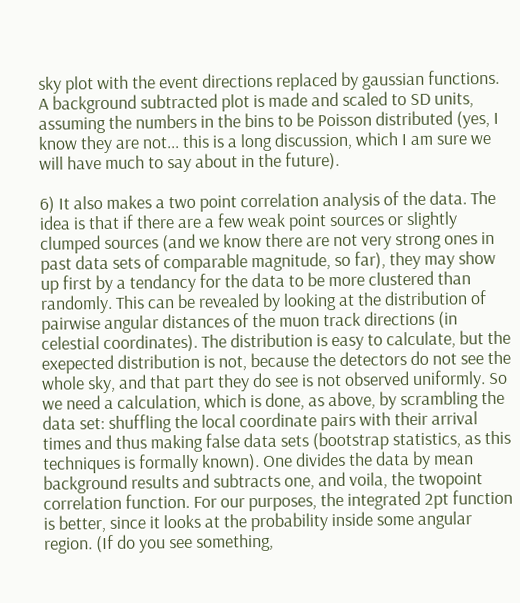sky plot with the event directions replaced by gaussian functions. A background subtracted plot is made and scaled to SD units, assuming the numbers in the bins to be Poisson distributed (yes, I know they are not... this is a long discussion, which I am sure we will have much to say about in the future).

6) It also makes a two point correlation analysis of the data. The idea is that if there are a few weak point sources or slightly clumped sources (and we know there are not very strong ones in past data sets of comparable magnitude, so far), they may show up first by a tendancy for the data to be more clustered than randomly. This can be revealed by looking at the distribution of pairwise angular distances of the muon track directions (in celestial coordinates). The distribution is easy to calculate, but the exepected distribution is not, because the detectors do not see the whole sky, and that part they do see is not observed uniformly. So we need a calculation, which is done, as above, by scrambling the data set: shuffling the local coordinate pairs with their arrival times and thus making false data sets (bootstrap statistics, as this techniques is formally known). One divides the data by mean background results and subtracts one, and voila, the twopoint correlation function. For our purposes, the integrated 2pt function is better, since it looks at the probability inside some angular region. (If do you see something,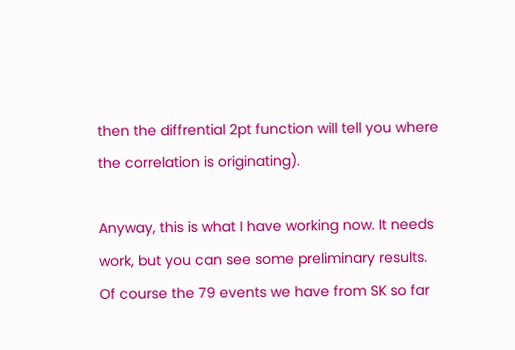then the diffrential 2pt function will tell you where the correlation is originating).

Anyway, this is what I have working now. It needs work, but you can see some preliminary results. Of course the 79 events we have from SK so far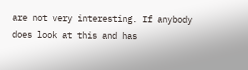are not very interesting. If anybody does look at this and has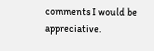comments I would be appreciative.